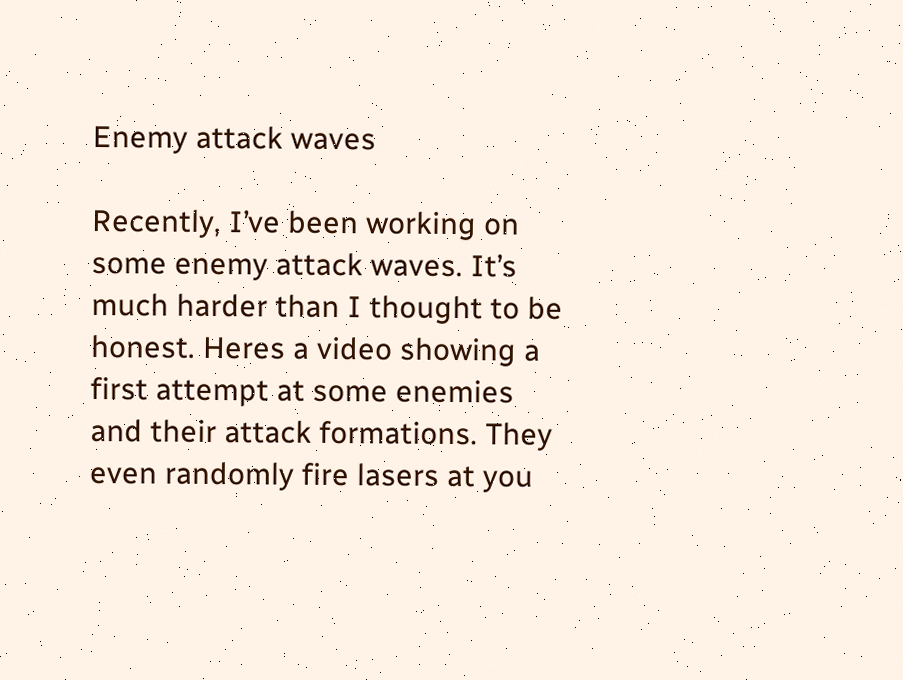Enemy attack waves

Recently, I’ve been working on some enemy attack waves. It’s much harder than I thought to be honest. Heres a video showing a first attempt at some enemies and their attack formations. They even randomly fire lasers at you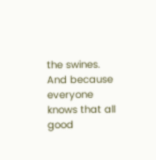the swines. And because everyone knows that all good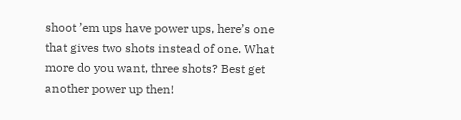shoot ’em ups have power ups, here’s one that gives two shots instead of one. What more do you want, three shots? Best get another power up then!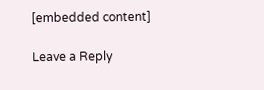[embedded content]

Leave a Reply